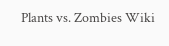Plants vs. Zombies Wiki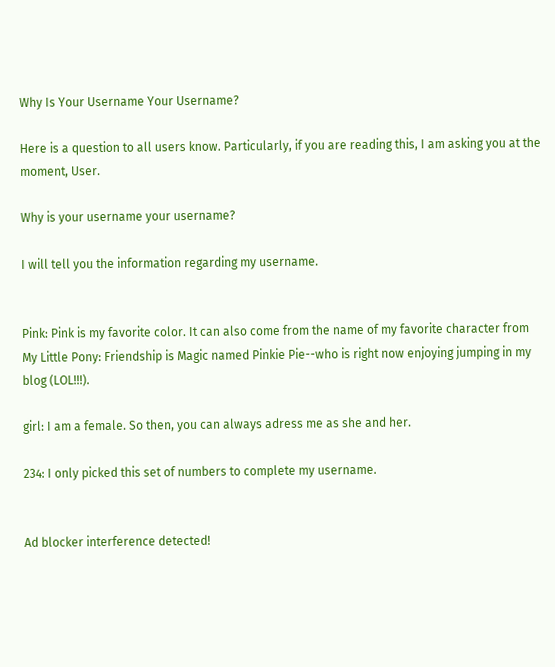Why Is Your Username Your Username?

Here is a question to all users know. Particularly, if you are reading this, I am asking you at the moment, User.

Why is your username your username?

I will tell you the information regarding my username.


Pink: Pink is my favorite color. It can also come from the name of my favorite character from My Little Pony: Friendship is Magic named Pinkie Pie--who is right now enjoying jumping in my blog (LOL!!!).

girl: I am a female. So then, you can always adress me as she and her.

234: I only picked this set of numbers to complete my username.


Ad blocker interference detected!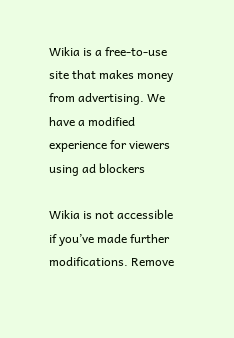Wikia is a free-to-use site that makes money from advertising. We have a modified experience for viewers using ad blockers

Wikia is not accessible if you’ve made further modifications. Remove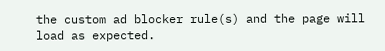the custom ad blocker rule(s) and the page will load as expected.